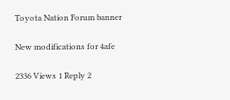Toyota Nation Forum banner

New modifications for 4afe

2336 Views 1 Reply 2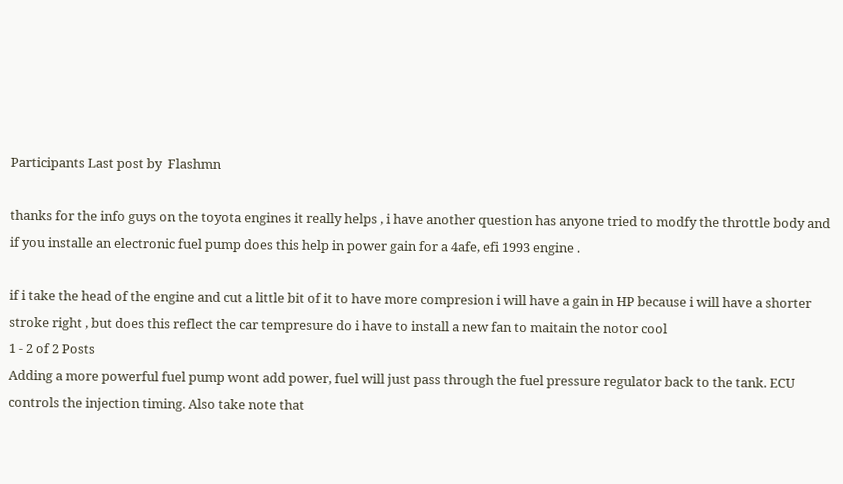Participants Last post by  Flashmn

thanks for the info guys on the toyota engines it really helps , i have another question has anyone tried to modfy the throttle body and if you installe an electronic fuel pump does this help in power gain for a 4afe, efi 1993 engine .

if i take the head of the engine and cut a little bit of it to have more compresion i will have a gain in HP because i will have a shorter stroke right , but does this reflect the car tempresure do i have to install a new fan to maitain the notor cool
1 - 2 of 2 Posts
Adding a more powerful fuel pump wont add power, fuel will just pass through the fuel pressure regulator back to the tank. ECU controls the injection timing. Also take note that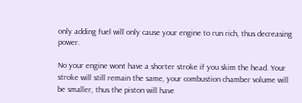only adding fuel will only cause your engine to run rich, thus decreasing power.

No your engine wont have a shorter stroke if you skim the head. Your stroke will still remain the same, your combustion chamber volume will be smaller, thus the piston will have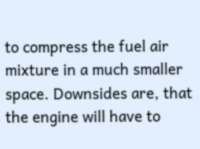to compress the fuel air mixture in a much smaller space. Downsides are, that the engine will have to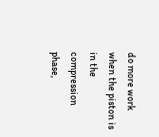do more work when the piston is in the compression phase,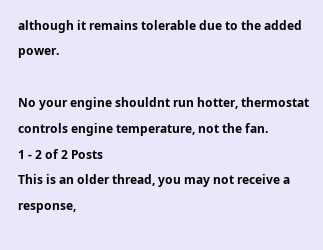although it remains tolerable due to the added power.

No your engine shouldnt run hotter, thermostat controls engine temperature, not the fan.
1 - 2 of 2 Posts
This is an older thread, you may not receive a response,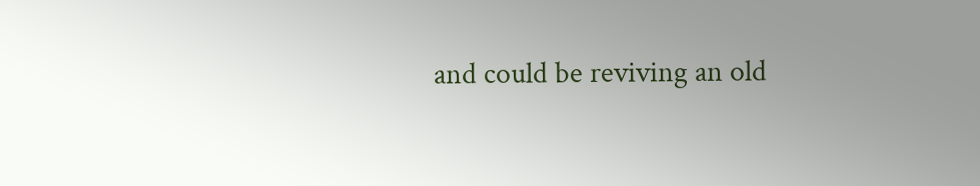and could be reviving an old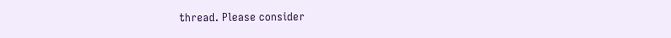thread. Please consider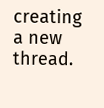creating a new thread.